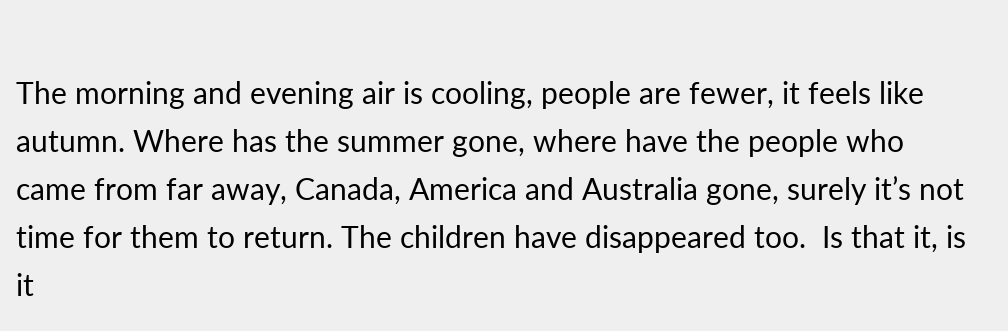The morning and evening air is cooling, people are fewer, it feels like autumn. Where has the summer gone, where have the people who came from far away, Canada, America and Australia gone, surely it’s not time for them to return. The children have disappeared too.  Is that it, is it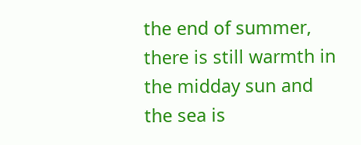the end of summer, there is still warmth in the midday sun and the sea is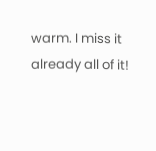warm. I miss it already all of it!